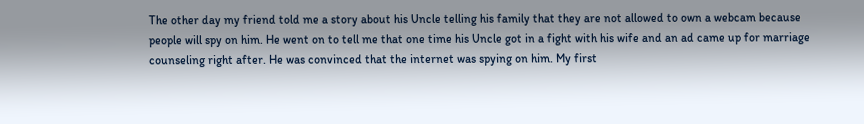The other day my friend told me a story about his Uncle telling his family that they are not allowed to own a webcam because people will spy on him. He went on to tell me that one time his Uncle got in a fight with his wife and an ad came up for marriage counseling right after. He was convinced that the internet was spying on him. My first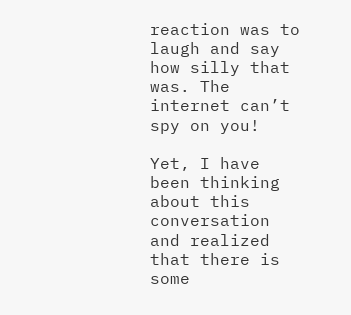reaction was to laugh and say how silly that was. The internet can’t spy on you!

Yet, I have been thinking about this conversation and realized that there is some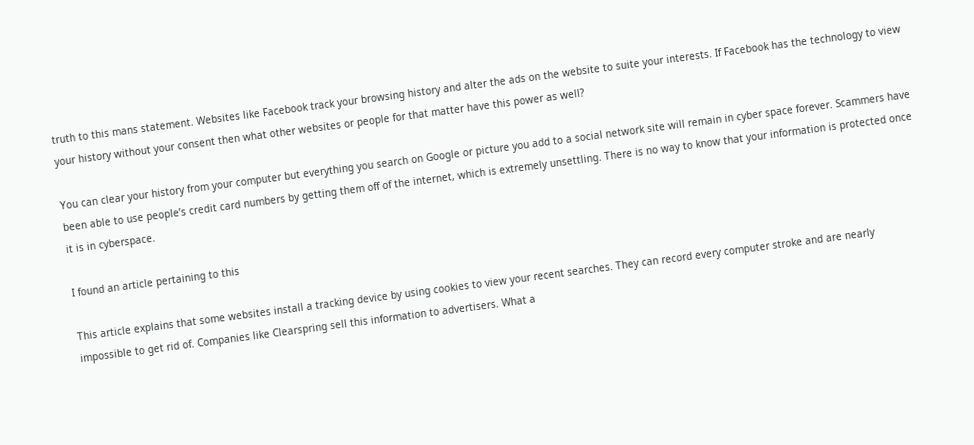truth to this mans statement. Websites like Facebook track your browsing history and alter the ads on the website to suite your interests. If Facebook has the technology to view your history without your consent then what other websites or people for that matter have this power as well?

You can clear your history from your computer but everything you search on Google or picture you add to a social network site will remain in cyber space forever. Scammers have been able to use people’s credit card numbers by getting them off of the internet, which is extremely unsettling. There is no way to know that your information is protected once it is in cyberspace.

I found an article pertaining to this

This article explains that some websites install a tracking device by using cookies to view your recent searches. They can record every computer stroke and are nearly impossible to get rid of. Companies like Clearspring sell this information to advertisers. What a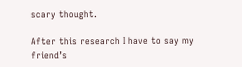scary thought.

After this research I have to say my friend’s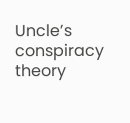Uncle’s conspiracy theory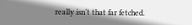really isn’t that far fetched.